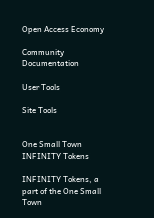Open Access Economy

Community Documentation

User Tools

Site Tools


One Small Town INFINITY Tokens

INFINITY Tokens, a part of the One Small Town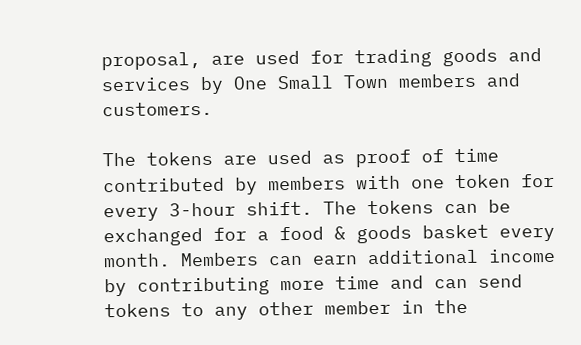proposal, are used for trading goods and services by One Small Town members and customers.

The tokens are used as proof of time contributed by members with one token for every 3-hour shift. The tokens can be exchanged for a food & goods basket every month. Members can earn additional income by contributing more time and can send tokens to any other member in the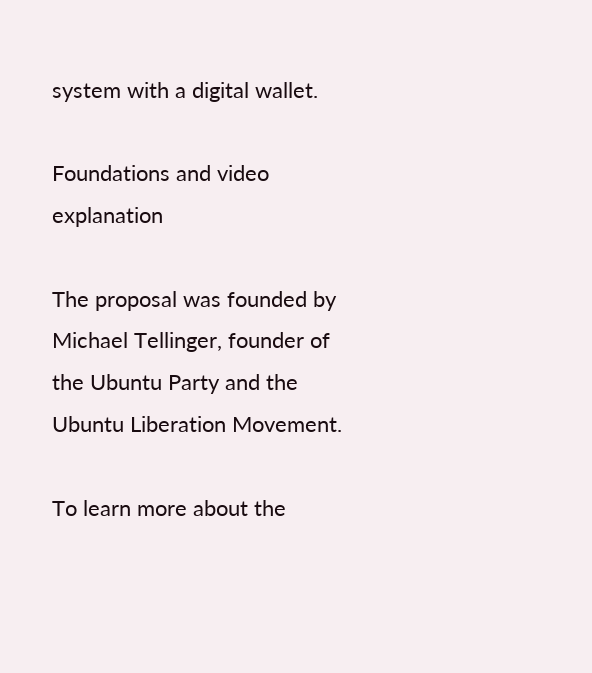system with a digital wallet.

Foundations and video explanation

The proposal was founded by Michael Tellinger, founder of the Ubuntu Party and the Ubuntu Liberation Movement.

To learn more about the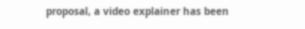proposal, a video explainer has been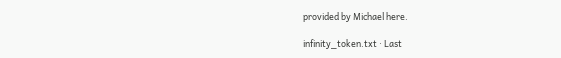provided by Michael here.

infinity_token.txt · Last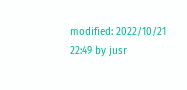modified: 2022/10/21 22:49 by jusr